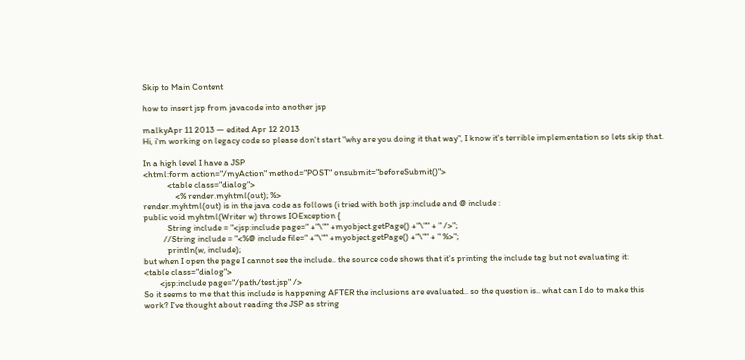Skip to Main Content

how to insert jsp from javacode into another jsp

malkyApr 11 2013 — edited Apr 12 2013
Hi, i'm working on legacy code so please don't start "why are you doing it that way", I know it's terrible implementation so lets skip that.

In a high level I have a JSP
<html:form action="/myAction" method="POST" onsubmit="beforeSubmit()">
            <table class="dialog">
                <% render.myhtml(out); %>
render.myhtml(out) is in the java code as follows (i tried with both jsp:include and @ include :
public void myhtml(Writer w) throws IOException {
            String include = "<jsp:include page=" +"\"" +myobject.getPage() +"\"" + " />";
          //String include = "<%@ include file=" +"\"" +myobject.getPage() +"\"" + " %>";
            println(w, include);
but when I open the page I cannot see the include.. the source code shows that it's printing the include tag but not evaluating it:
<table class="dialog">
        <jsp:include page="/path/test.jsp" />
So it seems to me that this include is happening AFTER the inclusions are evaluated.. so the question is.. what can I do to make this work? I've thought about reading the JSP as string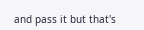and pass it but that's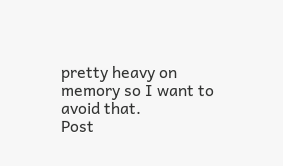pretty heavy on memory so I want to avoid that.
Post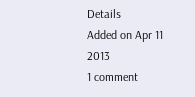Details
Added on Apr 11 2013
1 comment